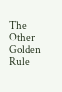The Other Golden Rule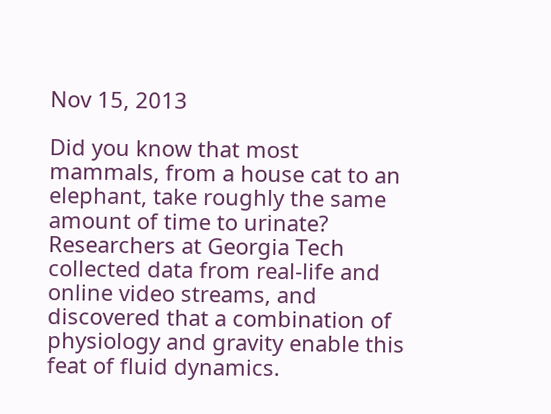Nov 15, 2013

Did you know that most mammals, from a house cat to an elephant, take roughly the same amount of time to urinate? Researchers at Georgia Tech collected data from real-life and online video streams, and discovered that a combination of physiology and gravity enable this feat of fluid dynamics.